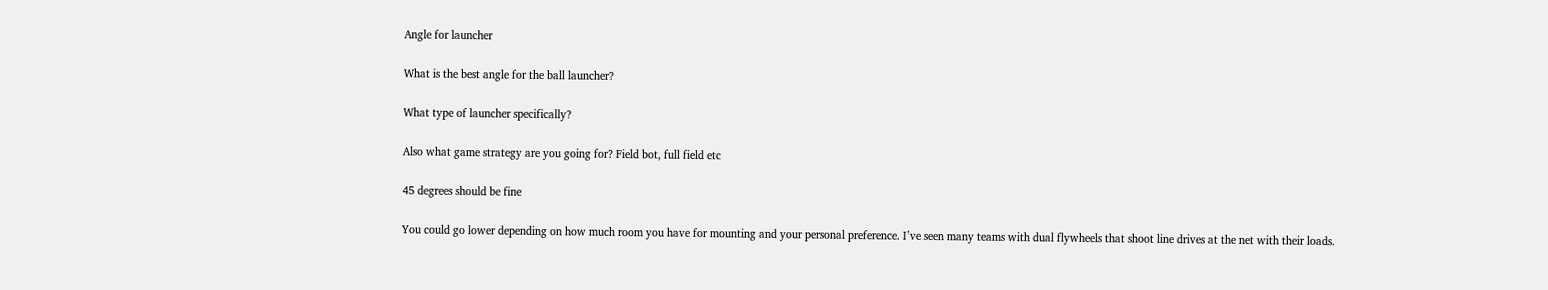Angle for launcher

What is the best angle for the ball launcher?

What type of launcher specifically?

Also what game strategy are you going for? Field bot, full field etc

45 degrees should be fine

You could go lower depending on how much room you have for mounting and your personal preference. I’ve seen many teams with dual flywheels that shoot line drives at the net with their loads.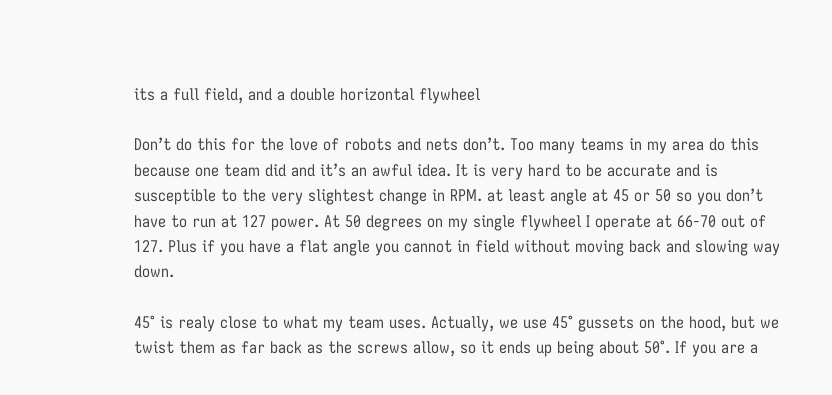its a full field, and a double horizontal flywheel

Don’t do this for the love of robots and nets don’t. Too many teams in my area do this because one team did and it’s an awful idea. It is very hard to be accurate and is susceptible to the very slightest change in RPM. at least angle at 45 or 50 so you don’t have to run at 127 power. At 50 degrees on my single flywheel I operate at 66-70 out of 127. Plus if you have a flat angle you cannot in field without moving back and slowing way down.

45° is realy close to what my team uses. Actually, we use 45° gussets on the hood, but we twist them as far back as the screws allow, so it ends up being about 50°. If you are a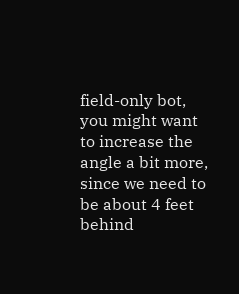field-only bot, you might want to increase the angle a bit more, since we need to be about 4 feet behind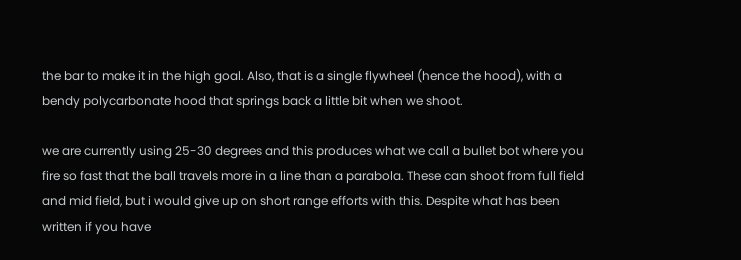the bar to make it in the high goal. Also, that is a single flywheel (hence the hood), with a bendy polycarbonate hood that springs back a little bit when we shoot.

we are currently using 25-30 degrees and this produces what we call a bullet bot where you fire so fast that the ball travels more in a line than a parabola. These can shoot from full field and mid field, but i would give up on short range efforts with this. Despite what has been written if you have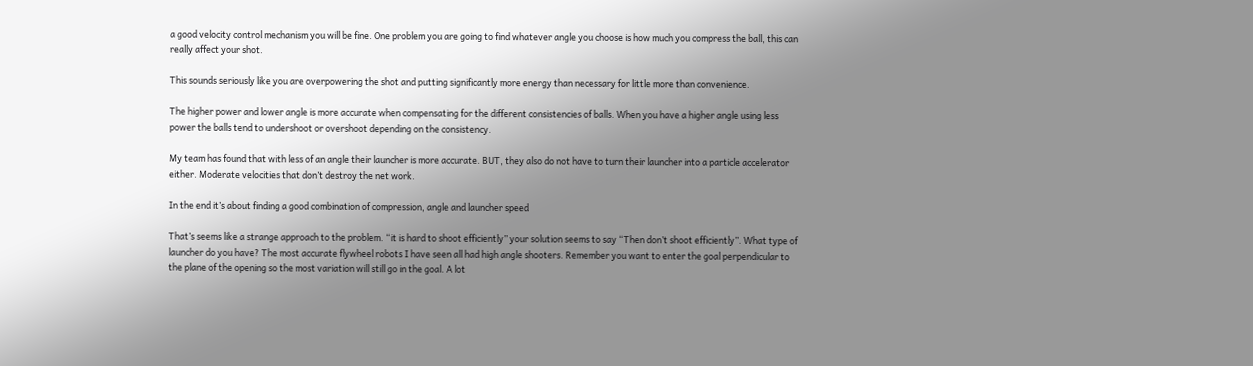a good velocity control mechanism you will be fine. One problem you are going to find whatever angle you choose is how much you compress the ball, this can really affect your shot.

This sounds seriously like you are overpowering the shot and putting significantly more energy than necessary for little more than convenience.

The higher power and lower angle is more accurate when compensating for the different consistencies of balls. When you have a higher angle using less power the balls tend to undershoot or overshoot depending on the consistency.

My team has found that with less of an angle their launcher is more accurate. BUT, they also do not have to turn their launcher into a particle accelerator either. Moderate velocities that don’t destroy the net work.

In the end it’s about finding a good combination of compression, angle and launcher speed

That’s seems like a strange approach to the problem. “it is hard to shoot efficiently” your solution seems to say “Then don’t shoot efficiently”. What type of launcher do you have? The most accurate flywheel robots I have seen all had high angle shooters. Remember you want to enter the goal perpendicular to the plane of the opening so the most variation will still go in the goal. A lot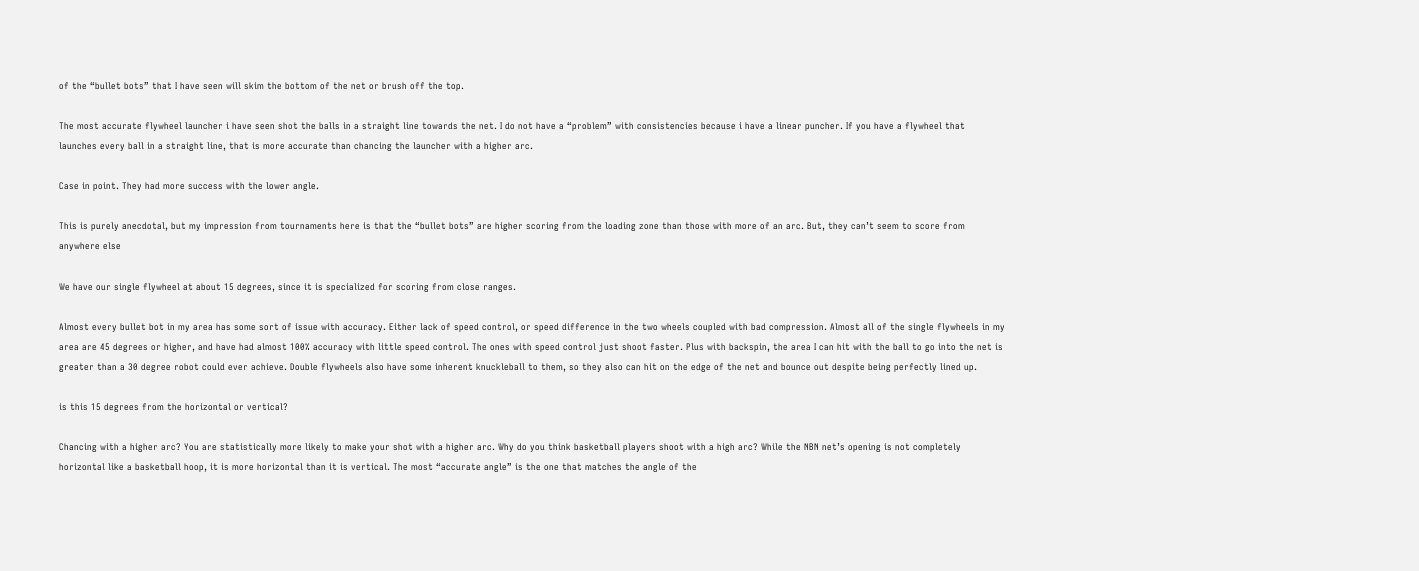of the “bullet bots” that I have seen will skim the bottom of the net or brush off the top.

The most accurate flywheel launcher i have seen shot the balls in a straight line towards the net. I do not have a “problem” with consistencies because i have a linear puncher. If you have a flywheel that launches every ball in a straight line, that is more accurate than chancing the launcher with a higher arc.

Case in point. They had more success with the lower angle.

This is purely anecdotal, but my impression from tournaments here is that the “bullet bots” are higher scoring from the loading zone than those with more of an arc. But, they can’t seem to score from anywhere else

We have our single flywheel at about 15 degrees, since it is specialized for scoring from close ranges.

Almost every bullet bot in my area has some sort of issue with accuracy. Either lack of speed control, or speed difference in the two wheels coupled with bad compression. Almost all of the single flywheels in my area are 45 degrees or higher, and have had almost 100% accuracy with little speed control. The ones with speed control just shoot faster. Plus with backspin, the area I can hit with the ball to go into the net is greater than a 30 degree robot could ever achieve. Double flywheels also have some inherent knuckleball to them, so they also can hit on the edge of the net and bounce out despite being perfectly lined up.

is this 15 degrees from the horizontal or vertical?

Chancing with a higher arc? You are statistically more likely to make your shot with a higher arc. Why do you think basketball players shoot with a high arc? While the NBN net’s opening is not completely horizontal like a basketball hoop, it is more horizontal than it is vertical. The most “accurate angle” is the one that matches the angle of the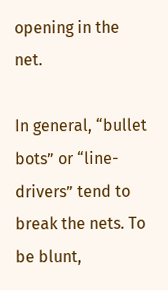opening in the net.

In general, “bullet bots” or “line-drivers” tend to break the nets. To be blunt,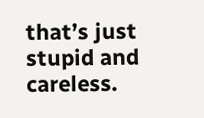that’s just stupid and careless.